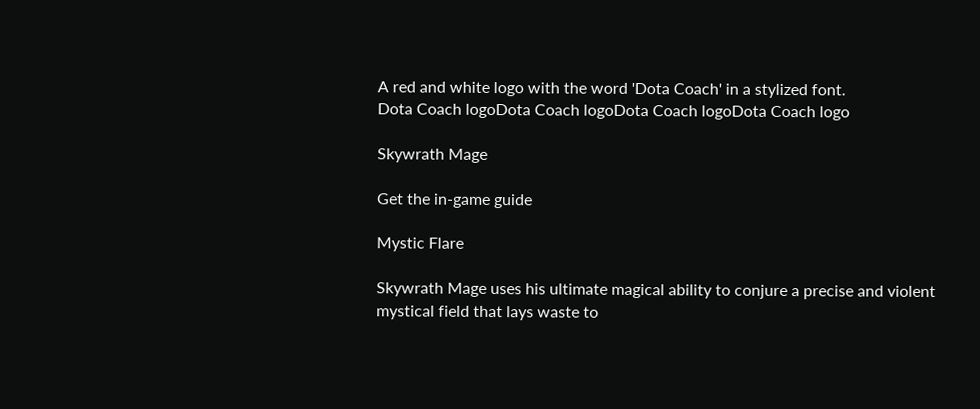A red and white logo with the word 'Dota Coach' in a stylized font.
Dota Coach logoDota Coach logoDota Coach logoDota Coach logo

Skywrath Mage

Get the in-game guide

Mystic Flare

Skywrath Mage uses his ultimate magical ability to conjure a precise and violent mystical field that lays waste to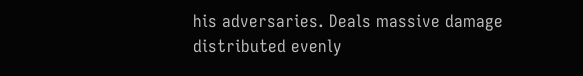his adversaries. Deals massive damage distributed evenly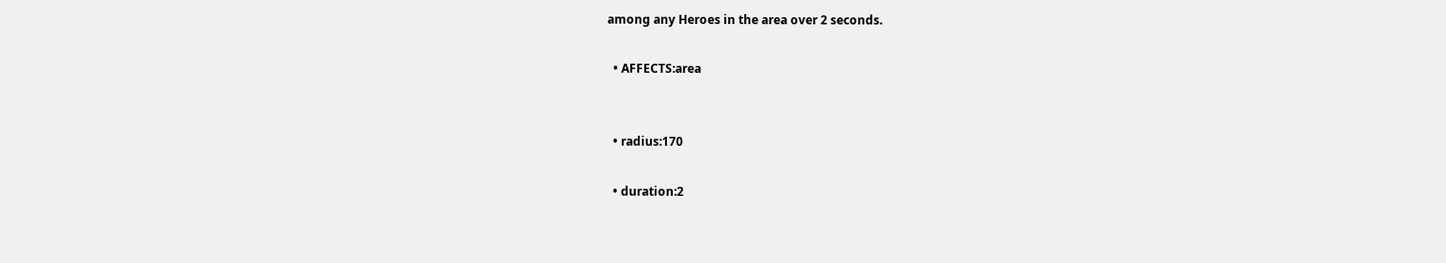among any Heroes in the area over 2 seconds.

  • AFFECTS:area


  • radius:170

  • duration:2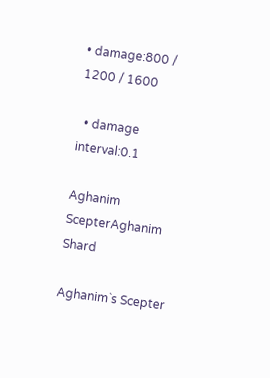• damage:800 / 1200 / 1600

  • damage interval:0.1

Aghanim ScepterAghanim Shard

Aghanim`s Scepter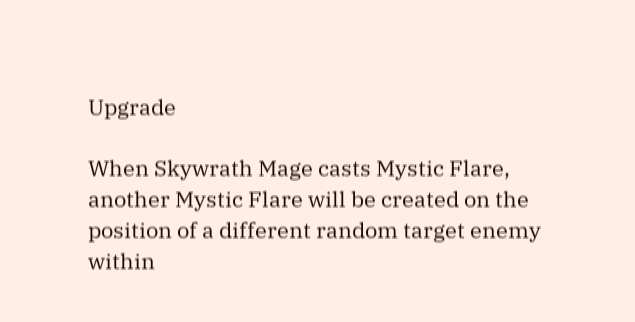Upgrade

When Skywrath Mage casts Mystic Flare, another Mystic Flare will be created on the position of a different random target enemy within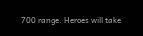700 range. Heroes will take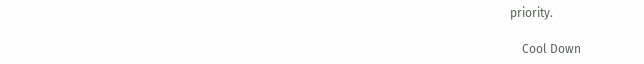priority.

    Cool Down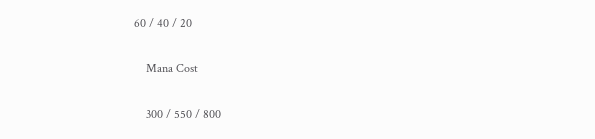60 / 40 / 20

    Mana Cost

    300 / 550 / 800